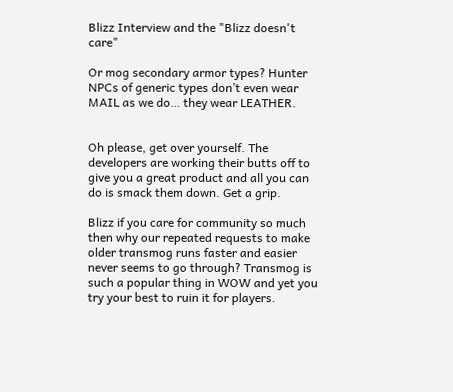Blizz Interview and the "Blizz doesn't care"

Or mog secondary armor types? Hunter NPCs of generic types don’t even wear MAIL as we do… they wear LEATHER.


Oh please, get over yourself. The developers are working their butts off to give you a great product and all you can do is smack them down. Get a grip.

Blizz if you care for community so much then why our repeated requests to make older transmog runs faster and easier never seems to go through? Transmog is such a popular thing in WOW and yet you try your best to ruin it for players.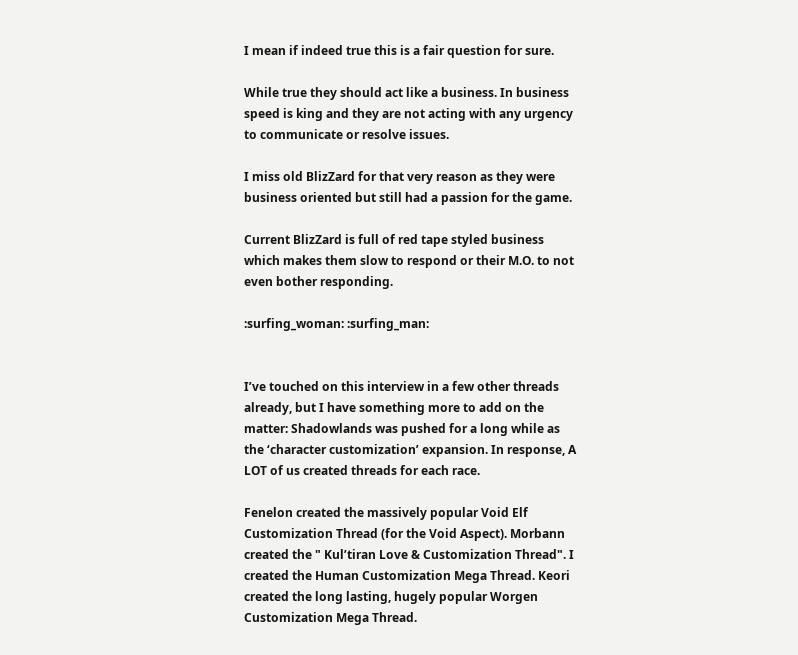I mean if indeed true this is a fair question for sure.

While true they should act like a business. In business speed is king and they are not acting with any urgency to communicate or resolve issues.

I miss old BlizZard for that very reason as they were business oriented but still had a passion for the game.

Current BlizZard is full of red tape styled business which makes them slow to respond or their M.O. to not even bother responding.

:surfing_woman: :surfing_man:


I’ve touched on this interview in a few other threads already, but I have something more to add on the matter: Shadowlands was pushed for a long while as the ‘character customization’ expansion. In response, A LOT of us created threads for each race.

Fenelon created the massively popular Void Elf Customization Thread (for the Void Aspect). Morbann created the " Kul’tiran Love & Customization Thread". I created the Human Customization Mega Thread. Keori created the long lasting, hugely popular Worgen Customization Mega Thread.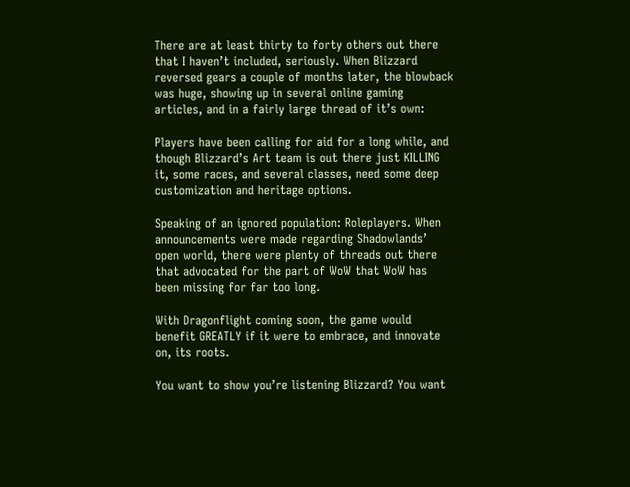There are at least thirty to forty others out there that I haven’t included, seriously. When Blizzard reversed gears a couple of months later, the blowback was huge, showing up in several online gaming articles, and in a fairly large thread of it’s own:

Players have been calling for aid for a long while, and though Blizzard’s Art team is out there just KILLING it, some races, and several classes, need some deep customization and heritage options.

Speaking of an ignored population: Roleplayers. When announcements were made regarding Shadowlands’ open world, there were plenty of threads out there that advocated for the part of WoW that WoW has been missing for far too long.

With Dragonflight coming soon, the game would benefit GREATLY if it were to embrace, and innovate on, its roots.

You want to show you’re listening Blizzard? You want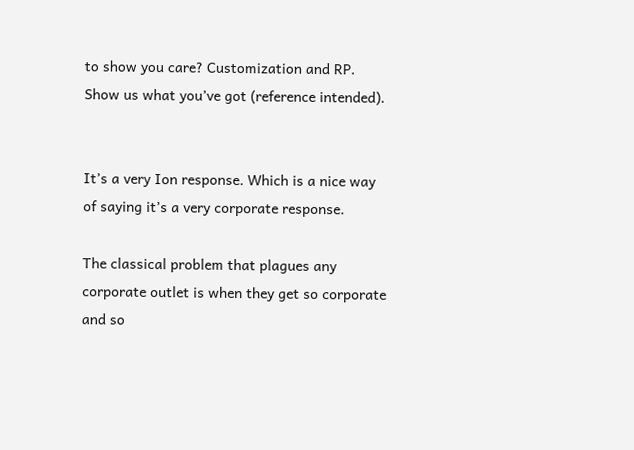to show you care? Customization and RP. Show us what you’ve got (reference intended).


It’s a very Ion response. Which is a nice way of saying it’s a very corporate response.

The classical problem that plagues any corporate outlet is when they get so corporate and so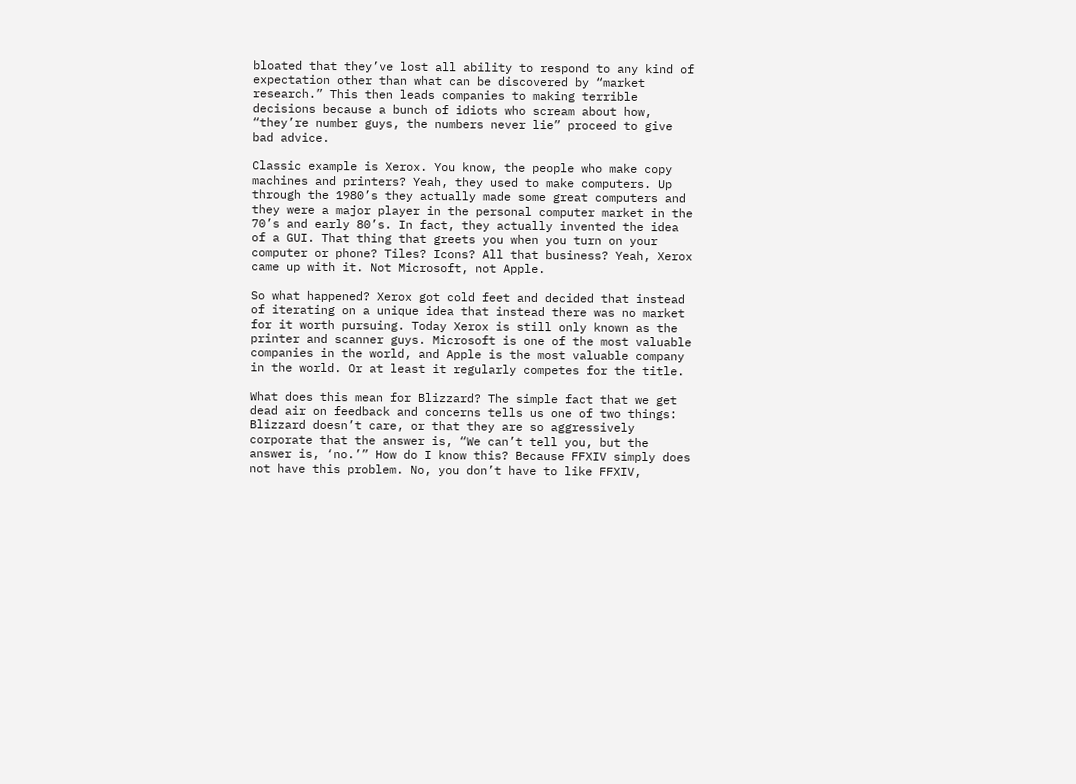bloated that they’ve lost all ability to respond to any kind of expectation other than what can be discovered by “market research.” This then leads companies to making terrible decisions because a bunch of idiots who scream about how, “they’re number guys, the numbers never lie” proceed to give bad advice.

Classic example is Xerox. You know, the people who make copy machines and printers? Yeah, they used to make computers. Up through the 1980’s they actually made some great computers and they were a major player in the personal computer market in the 70’s and early 80’s. In fact, they actually invented the idea of a GUI. That thing that greets you when you turn on your computer or phone? Tiles? Icons? All that business? Yeah, Xerox came up with it. Not Microsoft, not Apple.

So what happened? Xerox got cold feet and decided that instead of iterating on a unique idea that instead there was no market for it worth pursuing. Today Xerox is still only known as the printer and scanner guys. Microsoft is one of the most valuable companies in the world, and Apple is the most valuable company in the world. Or at least it regularly competes for the title.

What does this mean for Blizzard? The simple fact that we get dead air on feedback and concerns tells us one of two things: Blizzard doesn’t care, or that they are so aggressively corporate that the answer is, “We can’t tell you, but the answer is, ‘no.’” How do I know this? Because FFXIV simply does not have this problem. No, you don’t have to like FFXIV,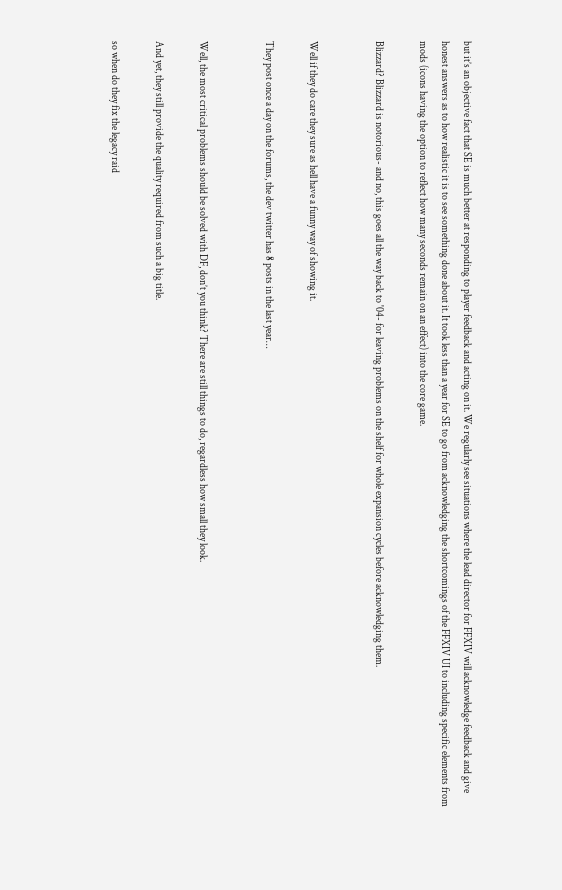but it’s an objective fact that SE is much better at responding to player feedback and acting on it. We regularly see situations where the lead director for FFXIV will acknowledge feedback and give honest answers as to how realistic it is to see something done about it. It took less than a year for SE to go from acknowledging the shortcomings of the FFXIV UI to including specific elements from mods (icons having the option to reflect how many seconds remain on an effect) into the core game.

Blizzard? Blizzard is notorious- and no, this goes all the way back to '04- for leaving problems on the shelf for whole expansion cycles before acknowledging them.


Well if they do care they sure as hell have a funny way of showing it.

They post once a day on the forums, the dev twitter has 8 posts in the last year…


Well, the most critical problems should be solved with DF, don’t you think? There are still things to do, regardless how small they look.

And yet, they still provide the quality required from such a big title.

so when do they fix the legacy raid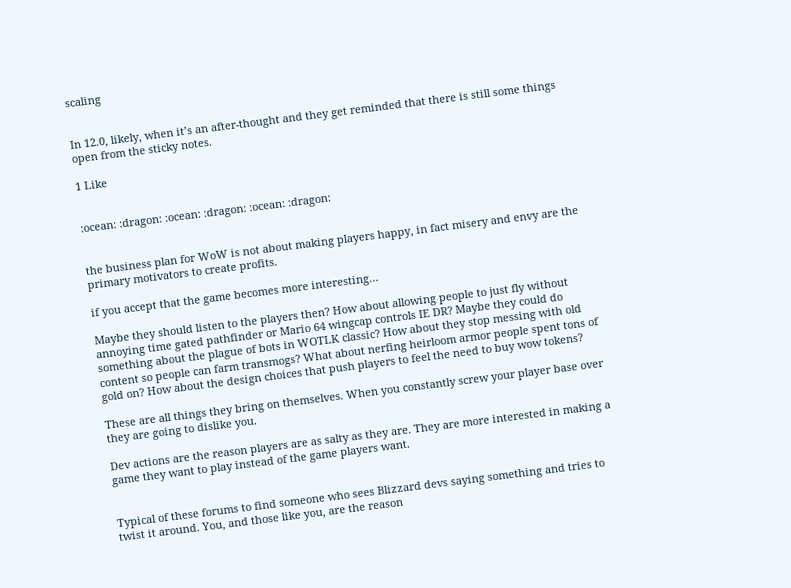scaling


In 12.0, likely, when it’s an after-thought and they get reminded that there is still some things open from the sticky notes.

1 Like


:ocean: :dragon: :ocean: :dragon: :ocean: :dragon:


the business plan for WoW is not about making players happy, in fact misery and envy are the primary motivators to create profits.

if you accept that the game becomes more interesting…

Maybe they should listen to the players then? How about allowing people to just fly without annoying time gated pathfinder or Mario 64 wingcap controls IE DR? Maybe they could do something about the plague of bots in WOTLK classic? How about they stop messing with old content so people can farm transmogs? What about nerfing heirloom armor people spent tons of gold on? How about the design choices that push players to feel the need to buy wow tokens?

These are all things they bring on themselves. When you constantly screw your player base over they are going to dislike you.

Dev actions are the reason players are as salty as they are. They are more interested in making a game they want to play instead of the game players want.


Typical of these forums to find someone who sees Blizzard devs saying something and tries to twist it around. You, and those like you, are the reason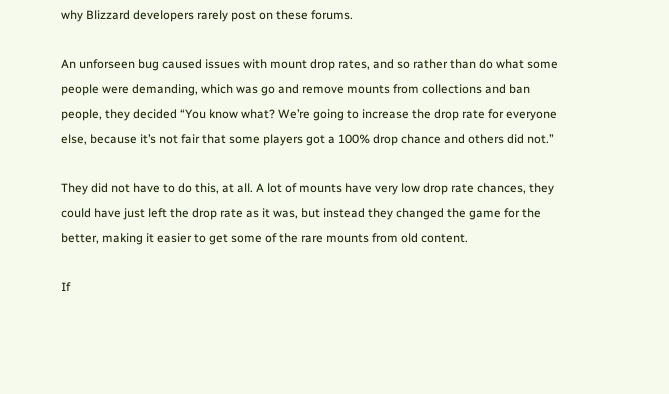why Blizzard developers rarely post on these forums.

An unforseen bug caused issues with mount drop rates, and so rather than do what some people were demanding, which was go and remove mounts from collections and ban people, they decided “You know what? We’re going to increase the drop rate for everyone else, because it’s not fair that some players got a 100% drop chance and others did not.”

They did not have to do this, at all. A lot of mounts have very low drop rate chances, they could have just left the drop rate as it was, but instead they changed the game for the better, making it easier to get some of the rare mounts from old content.

If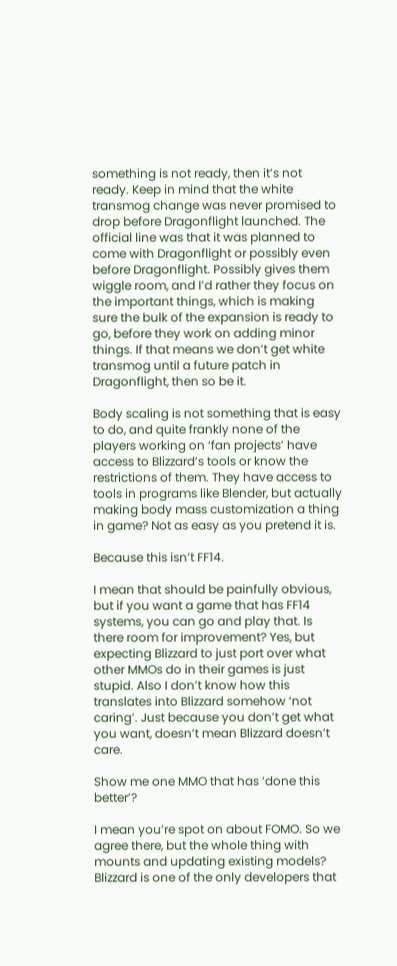something is not ready, then it’s not ready. Keep in mind that the white transmog change was never promised to drop before Dragonflight launched. The official line was that it was planned to come with Dragonflight or possibly even before Dragonflight. Possibly gives them wiggle room, and I’d rather they focus on the important things, which is making sure the bulk of the expansion is ready to go, before they work on adding minor things. If that means we don’t get white transmog until a future patch in Dragonflight, then so be it.

Body scaling is not something that is easy to do, and quite frankly none of the players working on ‘fan projects’ have access to Blizzard’s tools or know the restrictions of them. They have access to tools in programs like Blender, but actually making body mass customization a thing in game? Not as easy as you pretend it is.

Because this isn’t FF14.

I mean that should be painfully obvious, but if you want a game that has FF14 systems, you can go and play that. Is there room for improvement? Yes, but expecting Blizzard to just port over what other MMOs do in their games is just stupid. Also I don’t know how this translates into Blizzard somehow ‘not caring’. Just because you don’t get what you want, doesn’t mean Blizzard doesn’t care.

Show me one MMO that has ‘done this better’?

I mean you’re spot on about FOMO. So we agree there, but the whole thing with mounts and updating existing models? Blizzard is one of the only developers that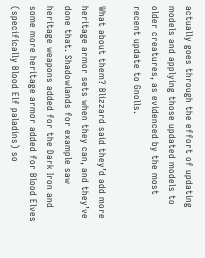actually goes through the effort of updating models and applying those updated models to older creatures, as evidenced by the most recent update to Gnolls.

What about them? Blizzard said they’d add more heritage armor sets when they can, and they’ve done that. Shadowlands for example saw heritage weapons added for the Dark Iron and some more heritage armor added for Blood Elves (specifically Blood Elf paladins) so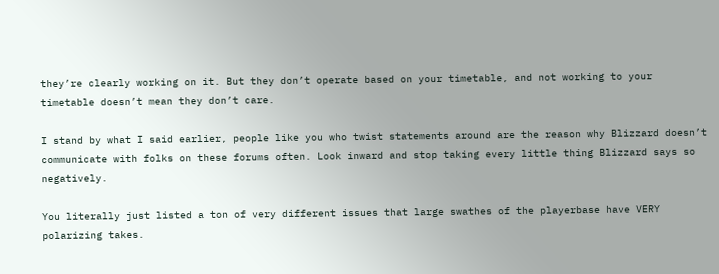they’re clearly working on it. But they don’t operate based on your timetable, and not working to your timetable doesn’t mean they don’t care.

I stand by what I said earlier, people like you who twist statements around are the reason why Blizzard doesn’t communicate with folks on these forums often. Look inward and stop taking every little thing Blizzard says so negatively.

You literally just listed a ton of very different issues that large swathes of the playerbase have VERY polarizing takes.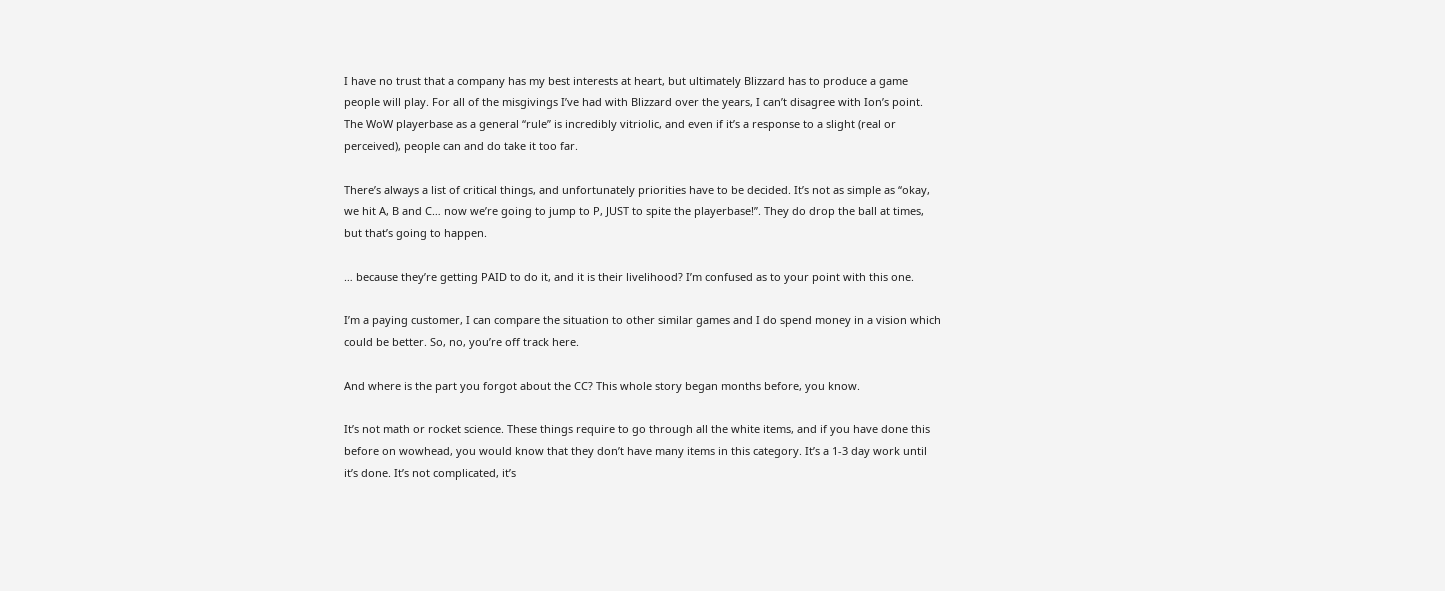I have no trust that a company has my best interests at heart, but ultimately Blizzard has to produce a game people will play. For all of the misgivings I’ve had with Blizzard over the years, I can’t disagree with Ion’s point. The WoW playerbase as a general “rule” is incredibly vitriolic, and even if it’s a response to a slight (real or perceived), people can and do take it too far.

There’s always a list of critical things, and unfortunately priorities have to be decided. It’s not as simple as “okay, we hit A, B and C… now we’re going to jump to P, JUST to spite the playerbase!”. They do drop the ball at times, but that’s going to happen.

… because they’re getting PAID to do it, and it is their livelihood? I’m confused as to your point with this one.

I’m a paying customer, I can compare the situation to other similar games and I do spend money in a vision which could be better. So, no, you’re off track here.

And where is the part you forgot about the CC? This whole story began months before, you know.

It’s not math or rocket science. These things require to go through all the white items, and if you have done this before on wowhead, you would know that they don’t have many items in this category. It’s a 1-3 day work until it’s done. It’s not complicated, it’s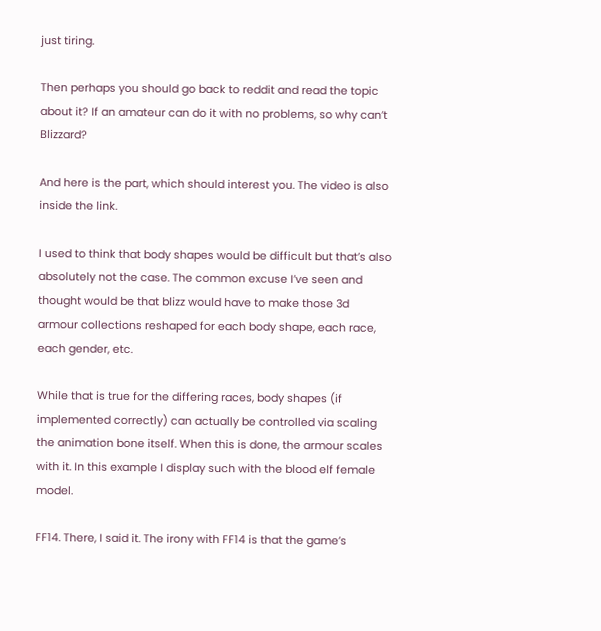just tiring.

Then perhaps you should go back to reddit and read the topic about it? If an amateur can do it with no problems, so why can’t Blizzard?

And here is the part, which should interest you. The video is also inside the link.

I used to think that body shapes would be difficult but that’s also absolutely not the case. The common excuse I’ve seen and thought would be that blizz would have to make those 3d armour collections reshaped for each body shape, each race, each gender, etc.

While that is true for the differing races, body shapes (if implemented correctly) can actually be controlled via scaling the animation bone itself. When this is done, the armour scales with it. In this example I display such with the blood elf female model.

FF14. There, I said it. The irony with FF14 is that the game’s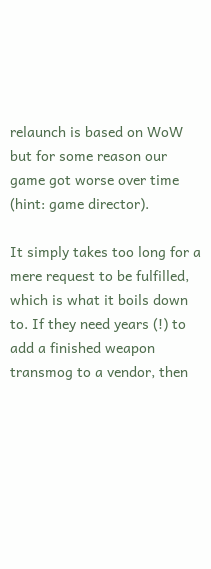relaunch is based on WoW but for some reason our game got worse over time (hint: game director).

It simply takes too long for a mere request to be fulfilled, which is what it boils down to. If they need years (!) to add a finished weapon transmog to a vendor, then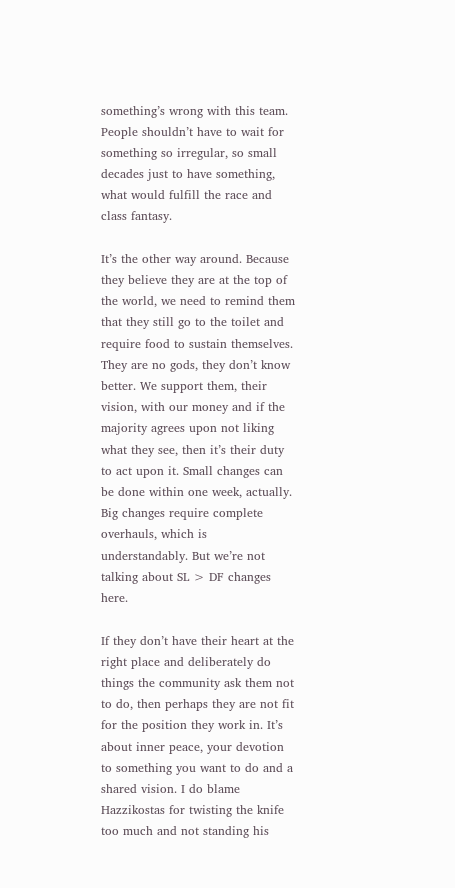something’s wrong with this team. People shouldn’t have to wait for something so irregular, so small decades just to have something, what would fulfill the race and class fantasy.

It’s the other way around. Because they believe they are at the top of the world, we need to remind them that they still go to the toilet and require food to sustain themselves. They are no gods, they don’t know better. We support them, their vision, with our money and if the majority agrees upon not liking what they see, then it’s their duty to act upon it. Small changes can be done within one week, actually. Big changes require complete overhauls, which is understandably. But we’re not talking about SL > DF changes here.

If they don’t have their heart at the right place and deliberately do things the community ask them not to do, then perhaps they are not fit for the position they work in. It’s about inner peace, your devotion to something you want to do and a shared vision. I do blame Hazzikostas for twisting the knife too much and not standing his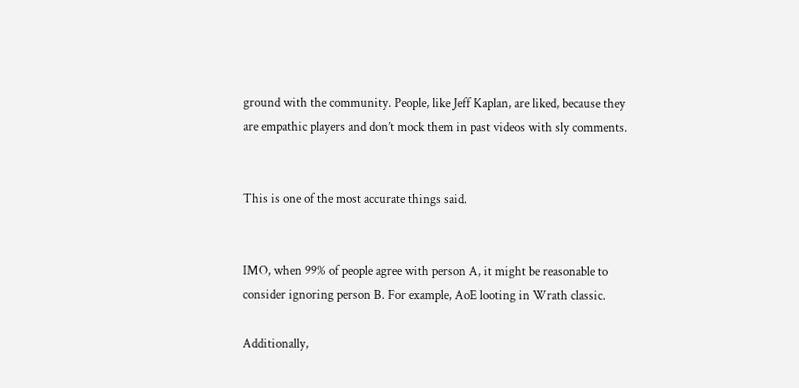ground with the community. People, like Jeff Kaplan, are liked, because they are empathic players and don’t mock them in past videos with sly comments.


This is one of the most accurate things said.


IMO, when 99% of people agree with person A, it might be reasonable to consider ignoring person B. For example, AoE looting in Wrath classic.

Additionally,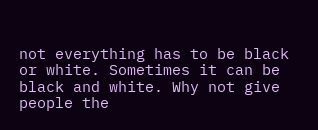not everything has to be black or white. Sometimes it can be black and white. Why not give people the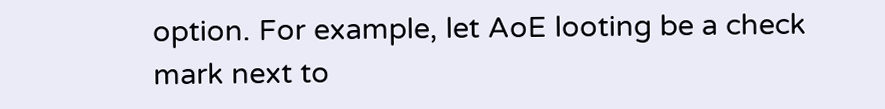option. For example, let AoE looting be a check mark next to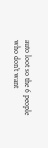auto loot so the 6 people who don’t want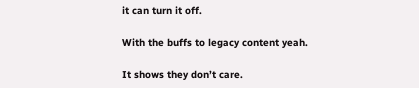it can turn it off.

With the buffs to legacy content yeah.

It shows they don’t care.